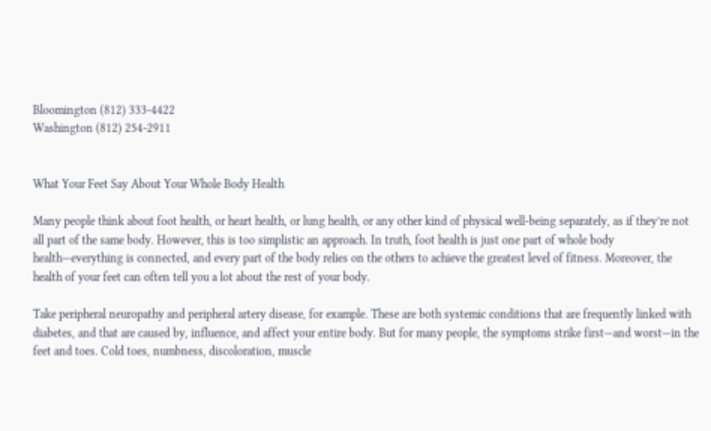Bloomington (812) 333-4422
Washington (812) 254-2911


What Your Feet Say About Your Whole Body Health

Many people think about foot health, or heart health, or lung health, or any other kind of physical well-being separately, as if they’re not all part of the same body. However, this is too simplistic an approach. In truth, foot health is just one part of whole body health—everything is connected, and every part of the body relies on the others to achieve the greatest level of fitness. Moreover, the health of your feet can often tell you a lot about the rest of your body.

Take peripheral neuropathy and peripheral artery disease, for example. These are both systemic conditions that are frequently linked with diabetes, and that are caused by, influence, and affect your entire body. But for many people, the symptoms strike first—and worst—in the feet and toes. Cold toes, numbness, discoloration, muscle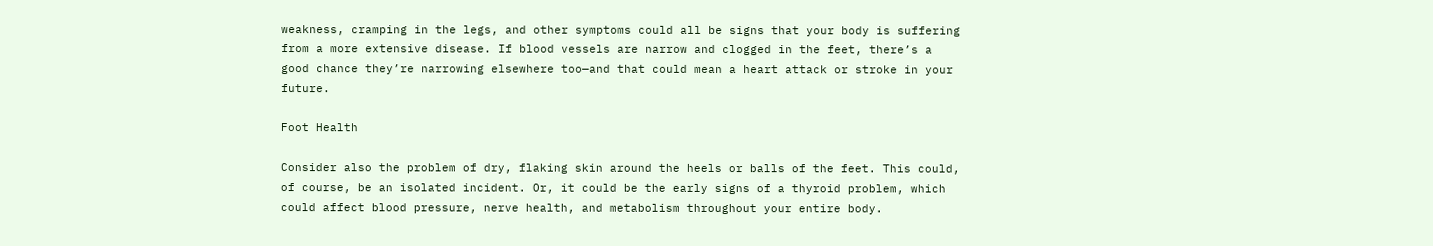weakness, cramping in the legs, and other symptoms could all be signs that your body is suffering from a more extensive disease. If blood vessels are narrow and clogged in the feet, there’s a good chance they’re narrowing elsewhere too—and that could mean a heart attack or stroke in your future.

Foot Health

Consider also the problem of dry, flaking skin around the heels or balls of the feet. This could, of course, be an isolated incident. Or, it could be the early signs of a thyroid problem, which could affect blood pressure, nerve health, and metabolism throughout your entire body.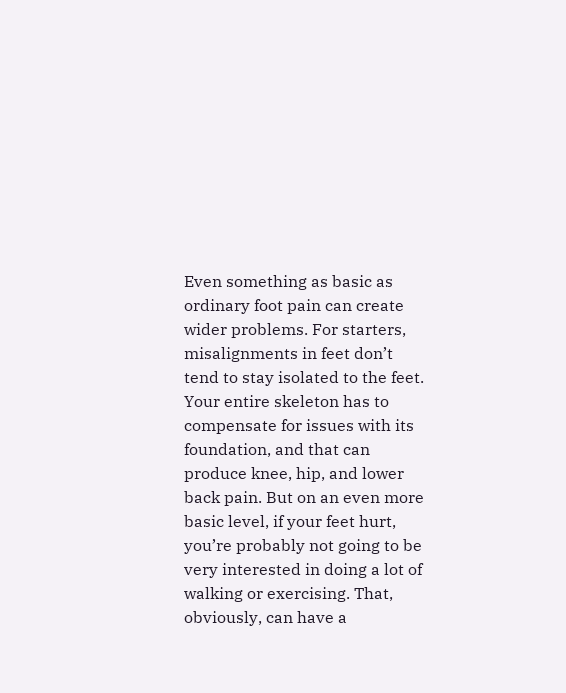Even something as basic as ordinary foot pain can create wider problems. For starters, misalignments in feet don’t tend to stay isolated to the feet. Your entire skeleton has to compensate for issues with its foundation, and that can produce knee, hip, and lower back pain. But on an even more basic level, if your feet hurt, you’re probably not going to be very interested in doing a lot of walking or exercising. That, obviously, can have a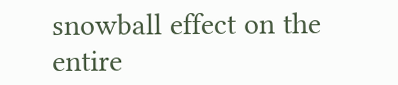snowball effect on the entire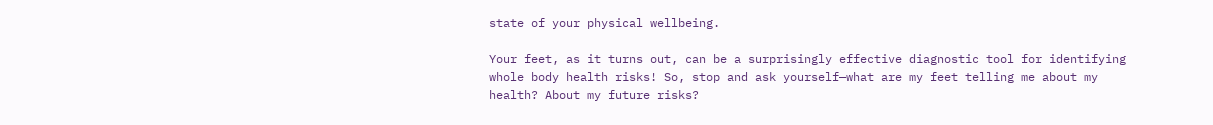state of your physical wellbeing.

Your feet, as it turns out, can be a surprisingly effective diagnostic tool for identifying whole body health risks! So, stop and ask yourself—what are my feet telling me about my health? About my future risks?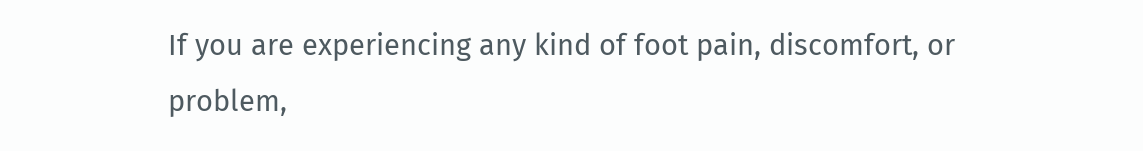If you are experiencing any kind of foot pain, discomfort, or problem,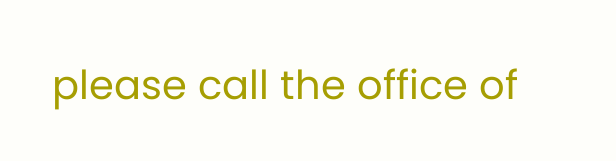please call the office of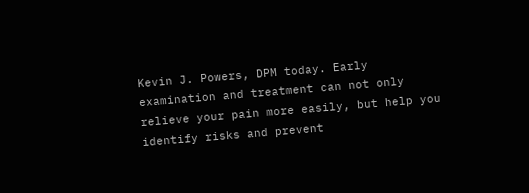Kevin J. Powers, DPM today. Early examination and treatment can not only relieve your pain more easily, but help you identify risks and prevent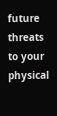future threats to your physical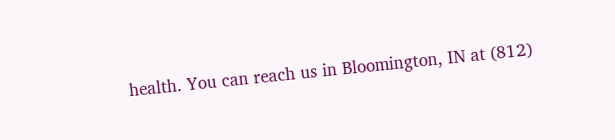health. You can reach us in Bloomington, IN at (812)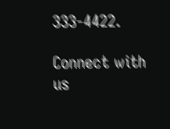333-4422.

Connect with us